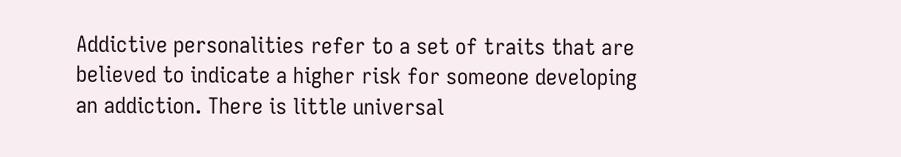Addictive personalities refer to a set of traits that are believed to indicate a higher risk for someone developing an addiction. There is little universal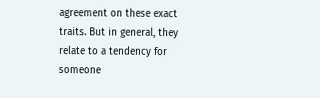agreement on these exact traits. But in general, they relate to a tendency for someone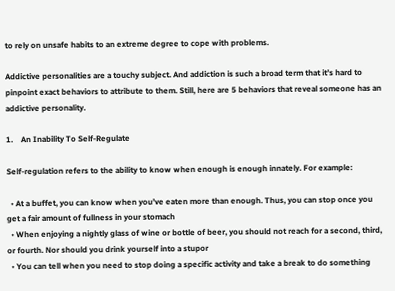to rely on unsafe habits to an extreme degree to cope with problems.

Addictive personalities are a touchy subject. And addiction is such a broad term that it’s hard to pinpoint exact behaviors to attribute to them. Still, here are 5 behaviors that reveal someone has an addictive personality.

1.    An Inability To Self-Regulate

Self-regulation refers to the ability to know when enough is enough innately. For example:

  • At a buffet, you can know when you’ve eaten more than enough. Thus, you can stop once you get a fair amount of fullness in your stomach
  • When enjoying a nightly glass of wine or bottle of beer, you should not reach for a second, third, or fourth. Nor should you drink yourself into a stupor
  • You can tell when you need to stop doing a specific activity and take a break to do something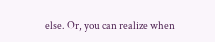else. Or, you can realize when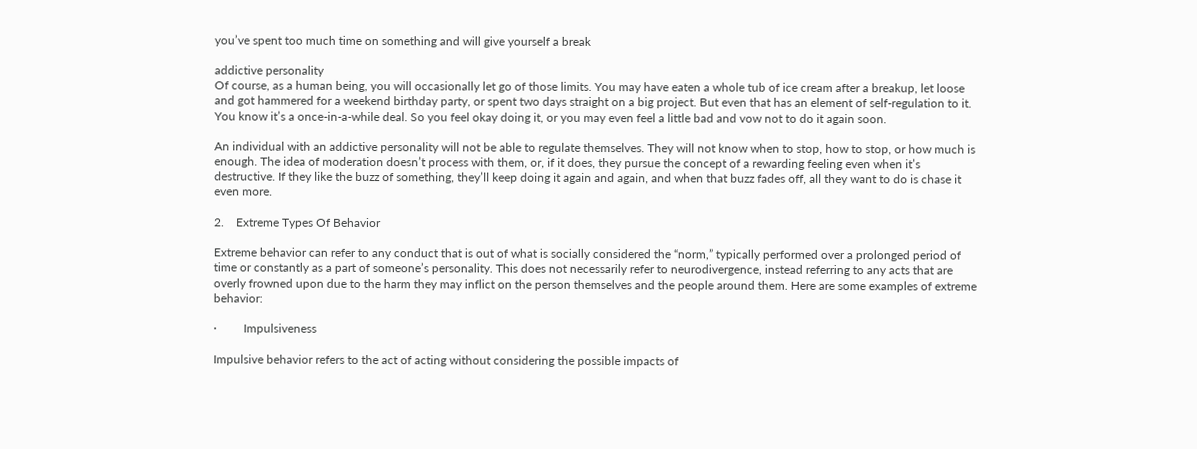you’ve spent too much time on something and will give yourself a break

addictive personality
Of course, as a human being, you will occasionally let go of those limits. You may have eaten a whole tub of ice cream after a breakup, let loose and got hammered for a weekend birthday party, or spent two days straight on a big project. But even that has an element of self-regulation to it. You know it’s a once-in-a-while deal. So you feel okay doing it, or you may even feel a little bad and vow not to do it again soon.

An individual with an addictive personality will not be able to regulate themselves. They will not know when to stop, how to stop, or how much is enough. The idea of moderation doesn’t process with them, or, if it does, they pursue the concept of a rewarding feeling even when it’s destructive. If they like the buzz of something, they’ll keep doing it again and again, and when that buzz fades off, all they want to do is chase it even more.

2.    Extreme Types Of Behavior

Extreme behavior can refer to any conduct that is out of what is socially considered the “norm,” typically performed over a prolonged period of time or constantly as a part of someone’s personality. This does not necessarily refer to neurodivergence, instead referring to any acts that are overly frowned upon due to the harm they may inflict on the person themselves and the people around them. Here are some examples of extreme behavior:

·         Impulsiveness

Impulsive behavior refers to the act of acting without considering the possible impacts of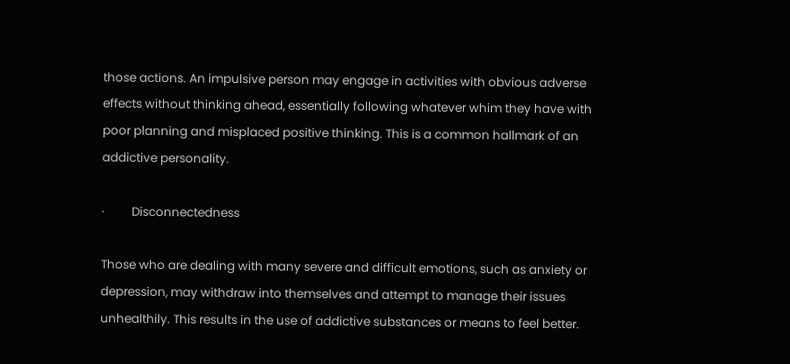those actions. An impulsive person may engage in activities with obvious adverse effects without thinking ahead, essentially following whatever whim they have with poor planning and misplaced positive thinking. This is a common hallmark of an addictive personality.

·         Disconnectedness

Those who are dealing with many severe and difficult emotions, such as anxiety or depression, may withdraw into themselves and attempt to manage their issues unhealthily. This results in the use of addictive substances or means to feel better.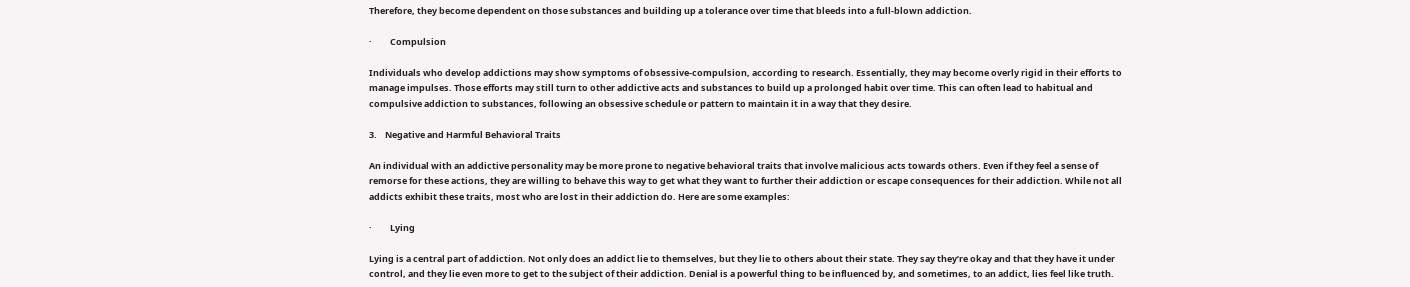Therefore, they become dependent on those substances and building up a tolerance over time that bleeds into a full-blown addiction.

·         Compulsion

Individuals who develop addictions may show symptoms of obsessive-compulsion, according to research. Essentially, they may become overly rigid in their efforts to manage impulses. Those efforts may still turn to other addictive acts and substances to build up a prolonged habit over time. This can often lead to habitual and compulsive addiction to substances, following an obsessive schedule or pattern to maintain it in a way that they desire.

3.    Negative and Harmful Behavioral Traits

An individual with an addictive personality may be more prone to negative behavioral traits that involve malicious acts towards others. Even if they feel a sense of remorse for these actions, they are willing to behave this way to get what they want to further their addiction or escape consequences for their addiction. While not all addicts exhibit these traits, most who are lost in their addiction do. Here are some examples:

·         Lying

Lying is a central part of addiction. Not only does an addict lie to themselves, but they lie to others about their state. They say they’re okay and that they have it under control, and they lie even more to get to the subject of their addiction. Denial is a powerful thing to be influenced by, and sometimes, to an addict, lies feel like truth.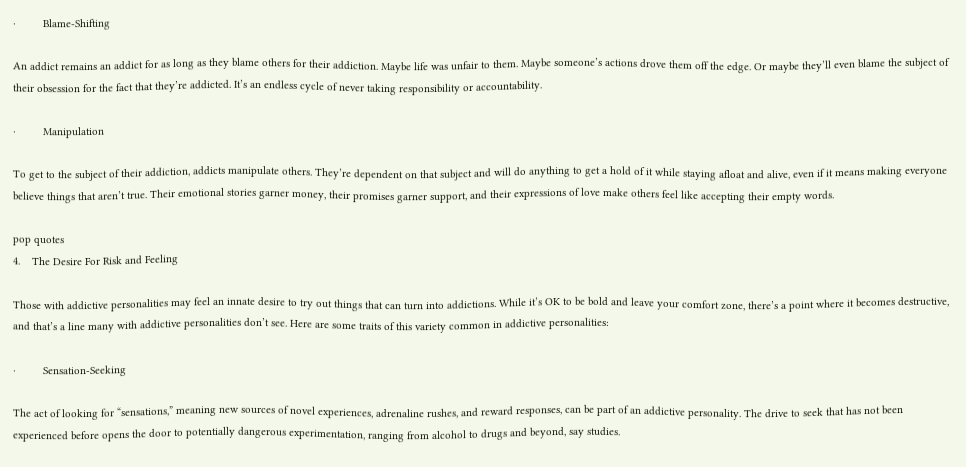·         Blame-Shifting

An addict remains an addict for as long as they blame others for their addiction. Maybe life was unfair to them. Maybe someone’s actions drove them off the edge. Or maybe they’ll even blame the subject of their obsession for the fact that they’re addicted. It’s an endless cycle of never taking responsibility or accountability.

·         Manipulation

To get to the subject of their addiction, addicts manipulate others. They’re dependent on that subject and will do anything to get a hold of it while staying afloat and alive, even if it means making everyone believe things that aren’t true. Their emotional stories garner money, their promises garner support, and their expressions of love make others feel like accepting their empty words.

pop quotes
4.    The Desire For Risk and Feeling

Those with addictive personalities may feel an innate desire to try out things that can turn into addictions. While it’s OK to be bold and leave your comfort zone, there’s a point where it becomes destructive, and that’s a line many with addictive personalities don’t see. Here are some traits of this variety common in addictive personalities:

·         Sensation-Seeking

The act of looking for “sensations,” meaning new sources of novel experiences, adrenaline rushes, and reward responses, can be part of an addictive personality. The drive to seek that has not been experienced before opens the door to potentially dangerous experimentation, ranging from alcohol to drugs and beyond, say studies.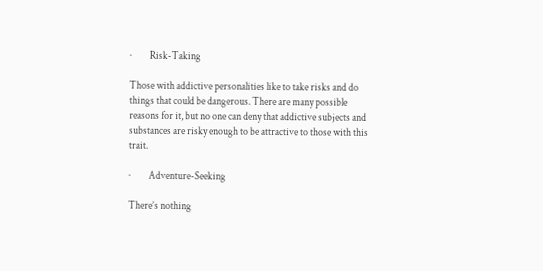·         Risk-Taking

Those with addictive personalities like to take risks and do things that could be dangerous. There are many possible reasons for it, but no one can deny that addictive subjects and substances are risky enough to be attractive to those with this trait.

·         Adventure-Seeking

There’s nothing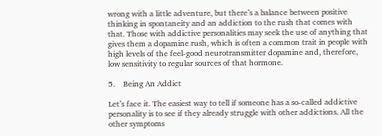wrong with a little adventure, but there’s a balance between positive thinking in spontaneity and an addiction to the rush that comes with that. Those with addictive personalities may seek the use of anything that gives them a dopamine rush, which is often a common trait in people with high levels of the feel-good neurotransmitter dopamine and, therefore, low sensitivity to regular sources of that hormone.

5.    Being An Addict

Let’s face it. The easiest way to tell if someone has a so-called addictive personality is to see if they already struggle with other addictions. All the other symptoms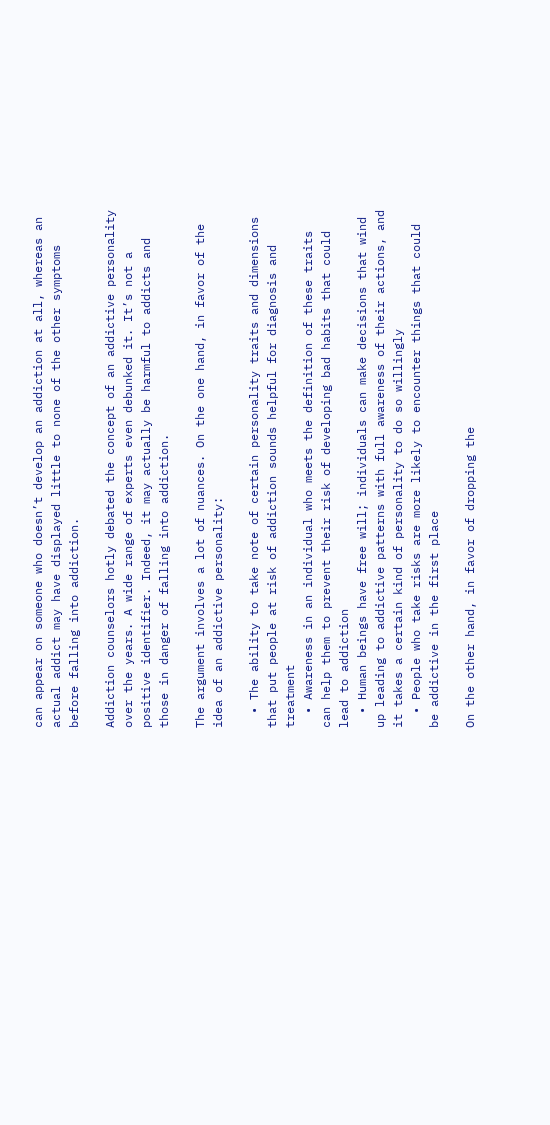can appear on someone who doesn’t develop an addiction at all, whereas an actual addict may have displayed little to none of the other symptoms before falling into addiction.

Addiction counselors hotly debated the concept of an addictive personality over the years. A wide range of experts even debunked it. It’s not a positive identifier. Indeed, it may actually be harmful to addicts and those in danger of falling into addiction.

The argument involves a lot of nuances. On the one hand, in favor of the idea of an addictive personality:

  • The ability to take note of certain personality traits and dimensions that put people at risk of addiction sounds helpful for diagnosis and treatment
  • Awareness in an individual who meets the definition of these traits can help them to prevent their risk of developing bad habits that could lead to addiction
  • Human beings have free will; individuals can make decisions that wind up leading to addictive patterns with full awareness of their actions, and it takes a certain kind of personality to do so willingly
  • People who take risks are more likely to encounter things that could be addictive in the first place

On the other hand, in favor of dropping the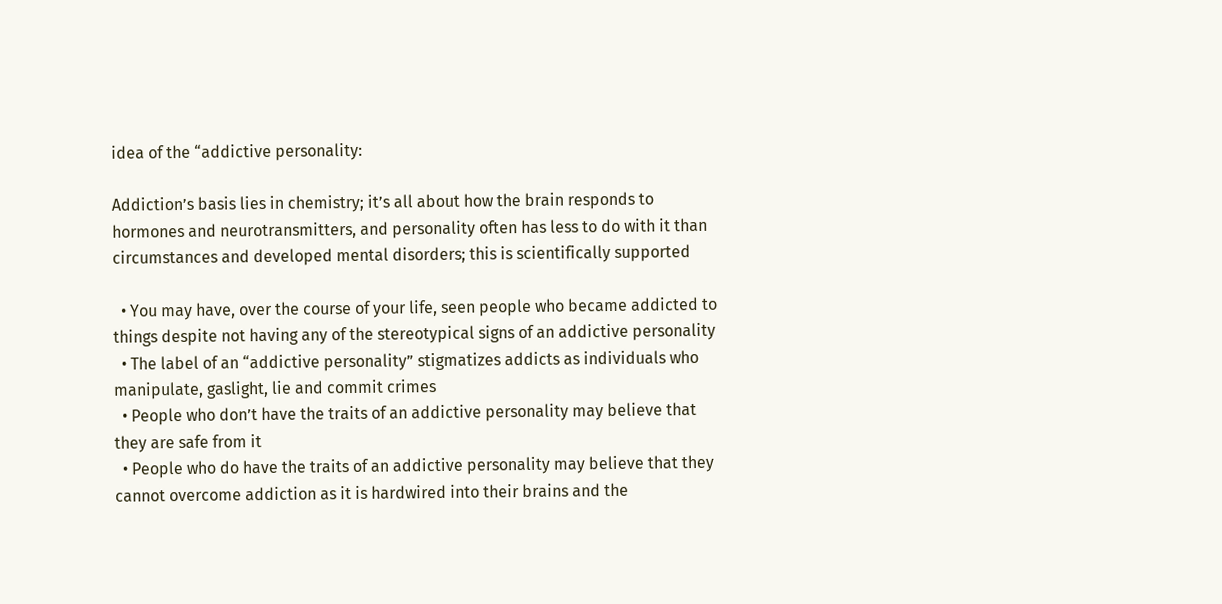idea of the “addictive personality:

Addiction’s basis lies in chemistry; it’s all about how the brain responds to hormones and neurotransmitters, and personality often has less to do with it than circumstances and developed mental disorders; this is scientifically supported

  • You may have, over the course of your life, seen people who became addicted to things despite not having any of the stereotypical signs of an addictive personality
  • The label of an “addictive personality” stigmatizes addicts as individuals who manipulate, gaslight, lie and commit crimes
  • People who don’t have the traits of an addictive personality may believe that they are safe from it
  • People who do have the traits of an addictive personality may believe that they cannot overcome addiction as it is hardwired into their brains and the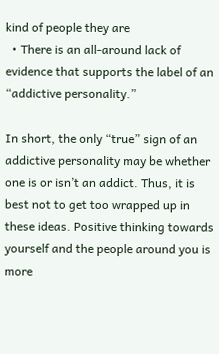kind of people they are
  • There is an all-around lack of evidence that supports the label of an “addictive personality.”

In short, the only “true” sign of an addictive personality may be whether one is or isn’t an addict. Thus, it is best not to get too wrapped up in these ideas. Positive thinking towards yourself and the people around you is more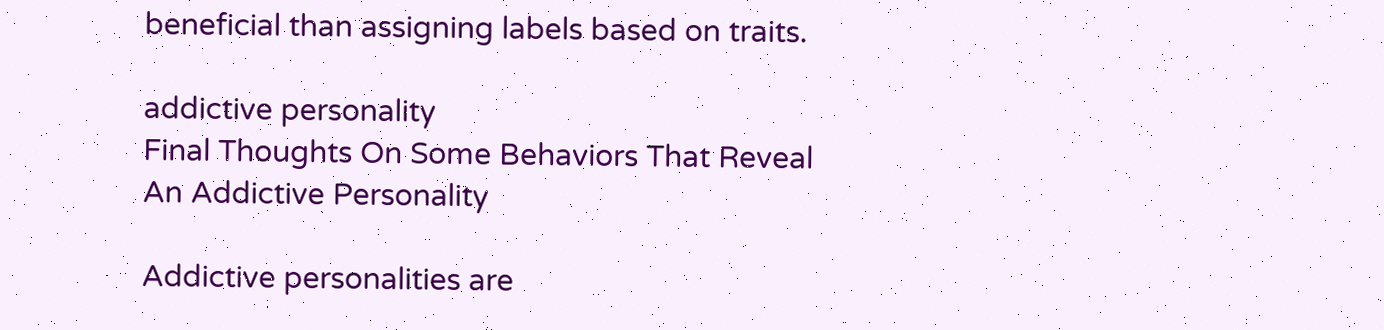beneficial than assigning labels based on traits.

addictive personality
Final Thoughts On Some Behaviors That Reveal An Addictive Personality

Addictive personalities are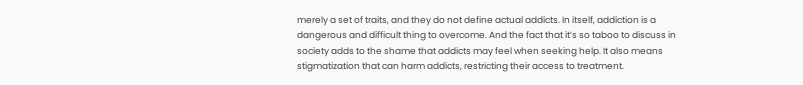merely a set of traits, and they do not define actual addicts. In itself, addiction is a dangerous and difficult thing to overcome. And the fact that it’s so taboo to discuss in society adds to the shame that addicts may feel when seeking help. It also means stigmatization that can harm addicts, restricting their access to treatment.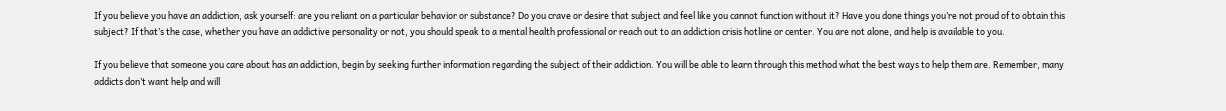If you believe you have an addiction, ask yourself: are you reliant on a particular behavior or substance? Do you crave or desire that subject and feel like you cannot function without it? Have you done things you’re not proud of to obtain this subject? If that’s the case, whether you have an addictive personality or not, you should speak to a mental health professional or reach out to an addiction crisis hotline or center. You are not alone, and help is available to you.

If you believe that someone you care about has an addiction, begin by seeking further information regarding the subject of their addiction. You will be able to learn through this method what the best ways to help them are. Remember, many addicts don’t want help and will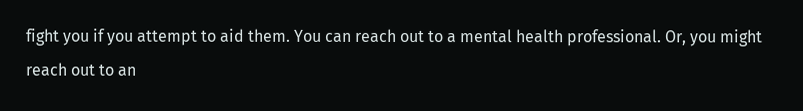fight you if you attempt to aid them. You can reach out to a mental health professional. Or, you might reach out to an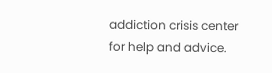addiction crisis center for help and advice.